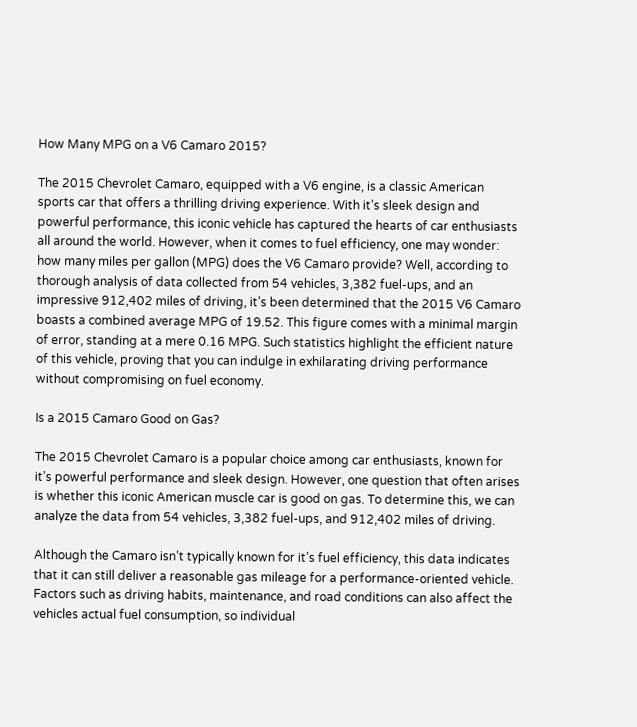How Many MPG on a V6 Camaro 2015?

The 2015 Chevrolet Camaro, equipped with a V6 engine, is a classic American sports car that offers a thrilling driving experience. With it’s sleek design and powerful performance, this iconic vehicle has captured the hearts of car enthusiasts all around the world. However, when it comes to fuel efficiency, one may wonder: how many miles per gallon (MPG) does the V6 Camaro provide? Well, according to thorough analysis of data collected from 54 vehicles, 3,382 fuel-ups, and an impressive 912,402 miles of driving, it’s been determined that the 2015 V6 Camaro boasts a combined average MPG of 19.52. This figure comes with a minimal margin of error, standing at a mere 0.16 MPG. Such statistics highlight the efficient nature of this vehicle, proving that you can indulge in exhilarating driving performance without compromising on fuel economy.

Is a 2015 Camaro Good on Gas?

The 2015 Chevrolet Camaro is a popular choice among car enthusiasts, known for it’s powerful performance and sleek design. However, one question that often arises is whether this iconic American muscle car is good on gas. To determine this, we can analyze the data from 54 vehicles, 3,382 fuel-ups, and 912,402 miles of driving.

Although the Camaro isn’t typically known for it’s fuel efficiency, this data indicates that it can still deliver a reasonable gas mileage for a performance-oriented vehicle. Factors such as driving habits, maintenance, and road conditions can also affect the vehicles actual fuel consumption, so individual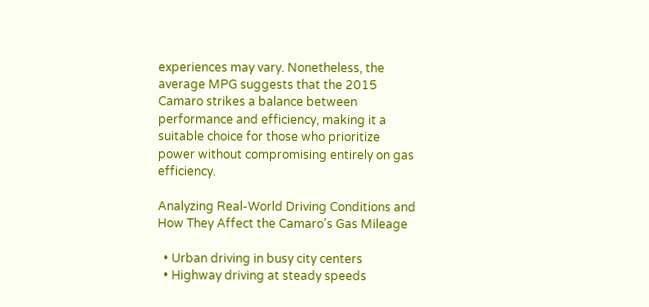experiences may vary. Nonetheless, the average MPG suggests that the 2015 Camaro strikes a balance between performance and efficiency, making it a suitable choice for those who prioritize power without compromising entirely on gas efficiency.

Analyzing Real-World Driving Conditions and How They Affect the Camaro’s Gas Mileage

  • Urban driving in busy city centers
  • Highway driving at steady speeds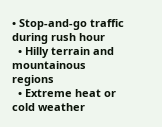• Stop-and-go traffic during rush hour
  • Hilly terrain and mountainous regions
  • Extreme heat or cold weather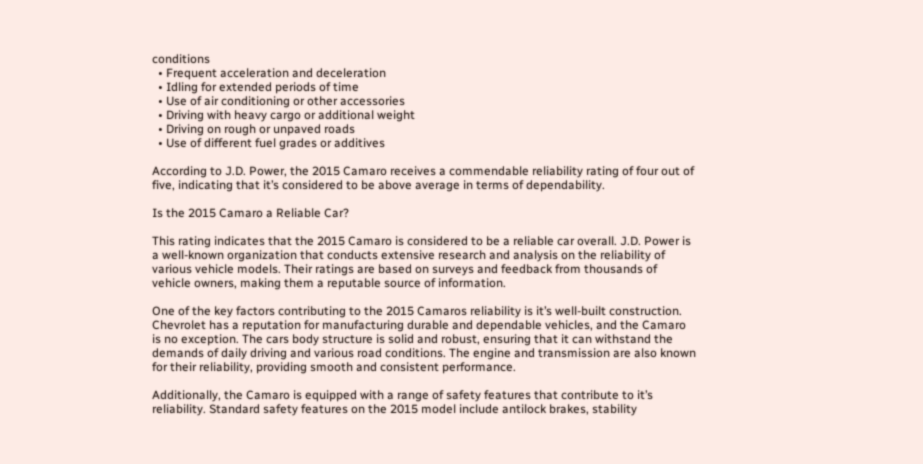conditions
  • Frequent acceleration and deceleration
  • Idling for extended periods of time
  • Use of air conditioning or other accessories
  • Driving with heavy cargo or additional weight
  • Driving on rough or unpaved roads
  • Use of different fuel grades or additives

According to J.D. Power, the 2015 Camaro receives a commendable reliability rating of four out of five, indicating that it’s considered to be above average in terms of dependability.

Is the 2015 Camaro a Reliable Car?

This rating indicates that the 2015 Camaro is considered to be a reliable car overall. J.D. Power is a well-known organization that conducts extensive research and analysis on the reliability of various vehicle models. Their ratings are based on surveys and feedback from thousands of vehicle owners, making them a reputable source of information.

One of the key factors contributing to the 2015 Camaros reliability is it’s well-built construction. Chevrolet has a reputation for manufacturing durable and dependable vehicles, and the Camaro is no exception. The cars body structure is solid and robust, ensuring that it can withstand the demands of daily driving and various road conditions. The engine and transmission are also known for their reliability, providing smooth and consistent performance.

Additionally, the Camaro is equipped with a range of safety features that contribute to it’s reliability. Standard safety features on the 2015 model include antilock brakes, stability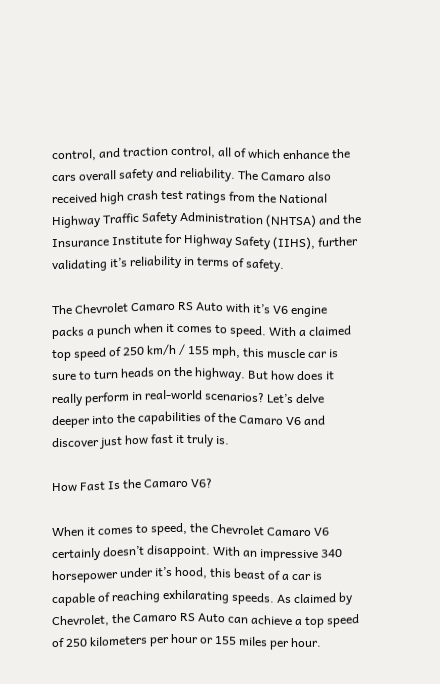control, and traction control, all of which enhance the cars overall safety and reliability. The Camaro also received high crash test ratings from the National Highway Traffic Safety Administration (NHTSA) and the Insurance Institute for Highway Safety (IIHS), further validating it’s reliability in terms of safety.

The Chevrolet Camaro RS Auto with it’s V6 engine packs a punch when it comes to speed. With a claimed top speed of 250 km/h / 155 mph, this muscle car is sure to turn heads on the highway. But how does it really perform in real-world scenarios? Let’s delve deeper into the capabilities of the Camaro V6 and discover just how fast it truly is.

How Fast Is the Camaro V6?

When it comes to speed, the Chevrolet Camaro V6 certainly doesn’t disappoint. With an impressive 340 horsepower under it’s hood, this beast of a car is capable of reaching exhilarating speeds. As claimed by Chevrolet, the Camaro RS Auto can achieve a top speed of 250 kilometers per hour or 155 miles per hour.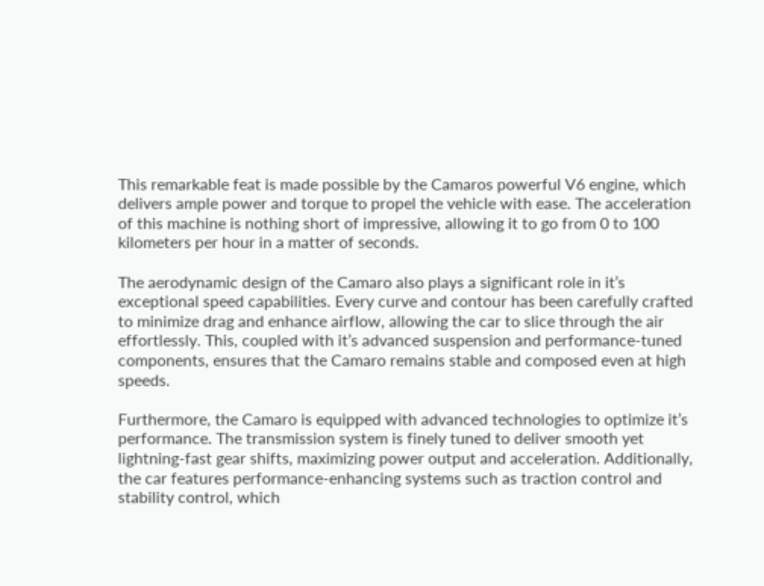This remarkable feat is made possible by the Camaros powerful V6 engine, which delivers ample power and torque to propel the vehicle with ease. The acceleration of this machine is nothing short of impressive, allowing it to go from 0 to 100 kilometers per hour in a matter of seconds.

The aerodynamic design of the Camaro also plays a significant role in it’s exceptional speed capabilities. Every curve and contour has been carefully crafted to minimize drag and enhance airflow, allowing the car to slice through the air effortlessly. This, coupled with it’s advanced suspension and performance-tuned components, ensures that the Camaro remains stable and composed even at high speeds.

Furthermore, the Camaro is equipped with advanced technologies to optimize it’s performance. The transmission system is finely tuned to deliver smooth yet lightning-fast gear shifts, maximizing power output and acceleration. Additionally, the car features performance-enhancing systems such as traction control and stability control, which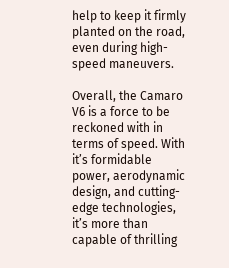help to keep it firmly planted on the road, even during high-speed maneuvers.

Overall, the Camaro V6 is a force to be reckoned with in terms of speed. With it’s formidable power, aerodynamic design, and cutting-edge technologies, it’s more than capable of thrilling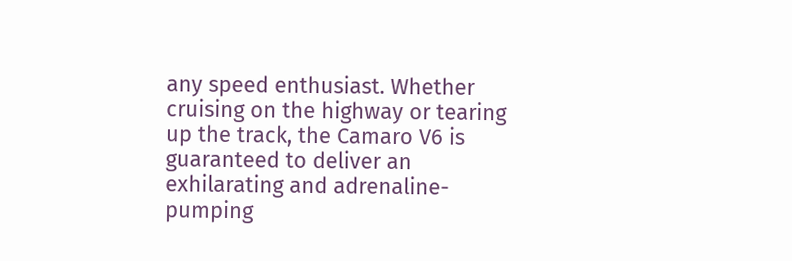any speed enthusiast. Whether cruising on the highway or tearing up the track, the Camaro V6 is guaranteed to deliver an exhilarating and adrenaline-pumping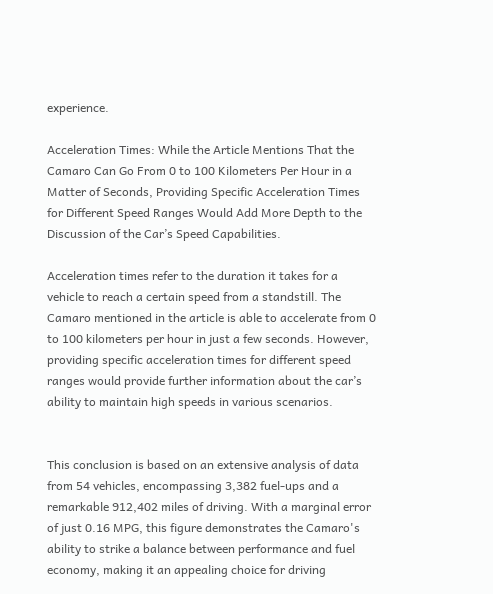experience.

Acceleration Times: While the Article Mentions That the Camaro Can Go From 0 to 100 Kilometers Per Hour in a Matter of Seconds, Providing Specific Acceleration Times for Different Speed Ranges Would Add More Depth to the Discussion of the Car’s Speed Capabilities.

Acceleration times refer to the duration it takes for a vehicle to reach a certain speed from a standstill. The Camaro mentioned in the article is able to accelerate from 0 to 100 kilometers per hour in just a few seconds. However, providing specific acceleration times for different speed ranges would provide further information about the car’s ability to maintain high speeds in various scenarios.


This conclusion is based on an extensive analysis of data from 54 vehicles, encompassing 3,382 fuel-ups and a remarkable 912,402 miles of driving. With a marginal error of just 0.16 MPG, this figure demonstrates the Camaro's ability to strike a balance between performance and fuel economy, making it an appealing choice for driving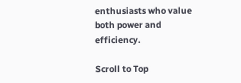enthusiasts who value both power and efficiency.

Scroll to Top